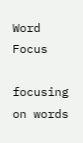Word Focus

focusing on words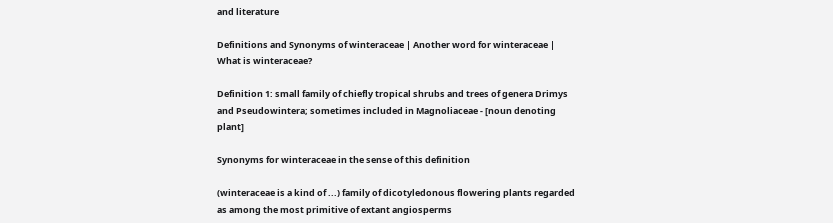and literature

Definitions and Synonyms of winteraceae | Another word for winteraceae | What is winteraceae?

Definition 1: small family of chiefly tropical shrubs and trees of genera Drimys and Pseudowintera; sometimes included in Magnoliaceae - [noun denoting plant]

Synonyms for winteraceae in the sense of this definition

(winteraceae is a kind of ...) family of dicotyledonous flowering plants regarded as among the most primitive of extant angiosperms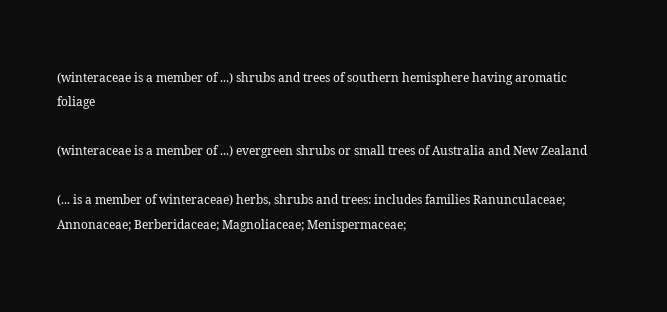(winteraceae is a member of ...) shrubs and trees of southern hemisphere having aromatic foliage

(winteraceae is a member of ...) evergreen shrubs or small trees of Australia and New Zealand

(... is a member of winteraceae) herbs, shrubs and trees: includes families Ranunculaceae; Annonaceae; Berberidaceae; Magnoliaceae; Menispermaceae;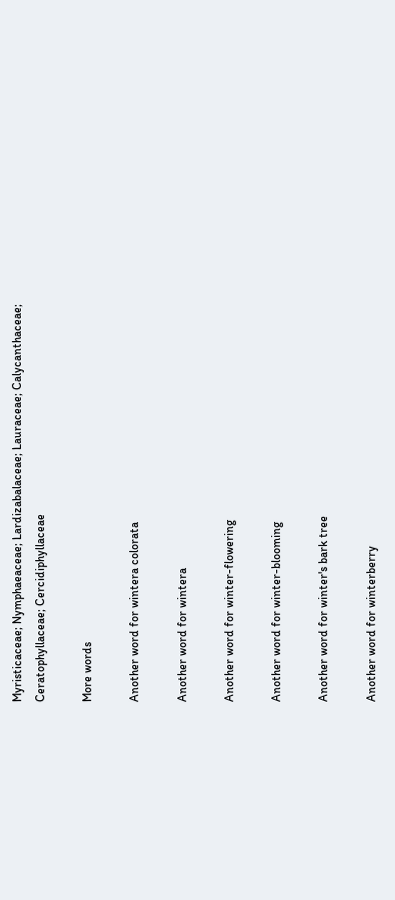Myristicaceae; Nymphaeaceae; Lardizabalaceae; Lauraceae; Calycanthaceae; Ceratophyllaceae; Cercidiphyllaceae

More words

Another word for wintera colorata

Another word for wintera

Another word for winter-flowering

Another word for winter-blooming

Another word for winter's bark tree

Another word for winterberry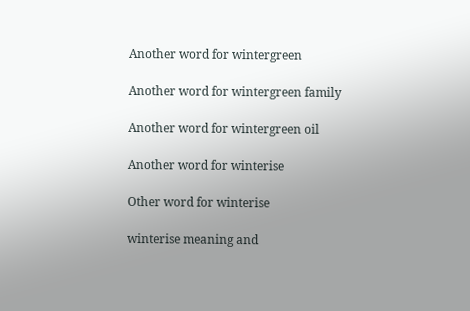Another word for wintergreen

Another word for wintergreen family

Another word for wintergreen oil

Another word for winterise

Other word for winterise

winterise meaning and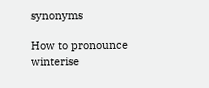synonyms

How to pronounce winterise